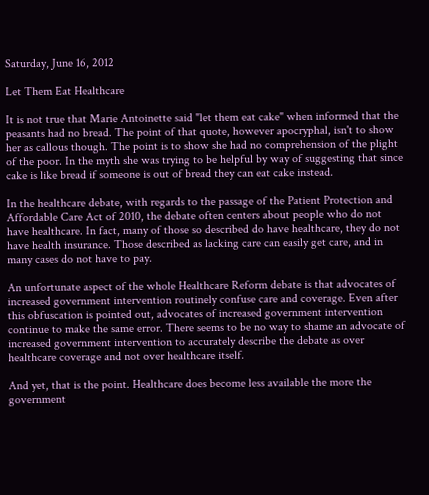Saturday, June 16, 2012

Let Them Eat Healthcare

It is not true that Marie Antoinette said "let them eat cake" when informed that the peasants had no bread. The point of that quote, however apocryphal, isn't to show her as callous though. The point is to show she had no comprehension of the plight of the poor. In the myth she was trying to be helpful by way of suggesting that since cake is like bread if someone is out of bread they can eat cake instead.

In the healthcare debate, with regards to the passage of the Patient Protection and Affordable Care Act of 2010, the debate often centers about people who do not have healthcare. In fact, many of those so described do have healthcare, they do not have health insurance. Those described as lacking care can easily get care, and in many cases do not have to pay.

An unfortunate aspect of the whole Healthcare Reform debate is that advocates of increased government intervention routinely confuse care and coverage. Even after this obfuscation is pointed out, advocates of increased government intervention continue to make the same error. There seems to be no way to shame an advocate of increased government intervention to accurately describe the debate as over healthcare coverage and not over healthcare itself.

And yet, that is the point. Healthcare does become less available the more the government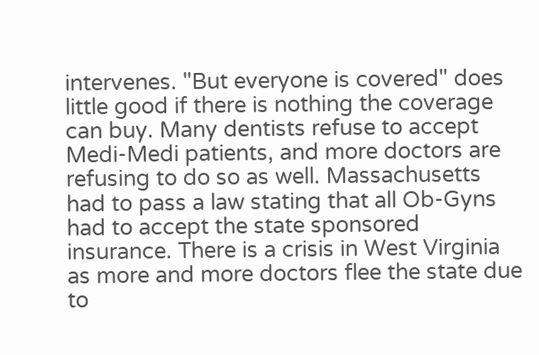intervenes. "But everyone is covered" does little good if there is nothing the coverage can buy. Many dentists refuse to accept Medi-Medi patients, and more doctors are refusing to do so as well. Massachusetts had to pass a law stating that all Ob-Gyns had to accept the state sponsored insurance. There is a crisis in West Virginia as more and more doctors flee the state due to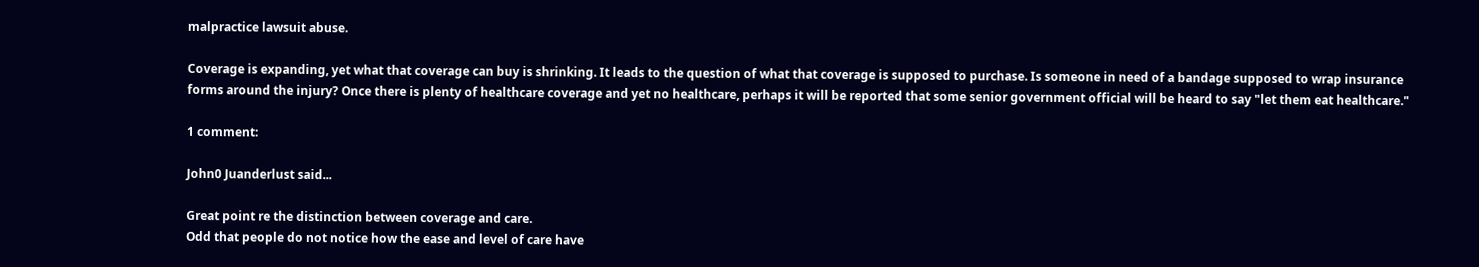malpractice lawsuit abuse.

Coverage is expanding, yet what that coverage can buy is shrinking. It leads to the question of what that coverage is supposed to purchase. Is someone in need of a bandage supposed to wrap insurance forms around the injury? Once there is plenty of healthcare coverage and yet no healthcare, perhaps it will be reported that some senior government official will be heard to say "let them eat healthcare."

1 comment:

John0 Juanderlust said...

Great point re the distinction between coverage and care.
Odd that people do not notice how the ease and level of care have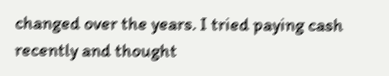changed over the years. I tried paying cash recently and thought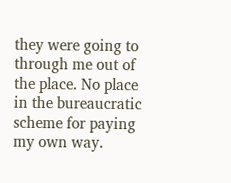they were going to through me out of the place. No place in the bureaucratic scheme for paying my own way.